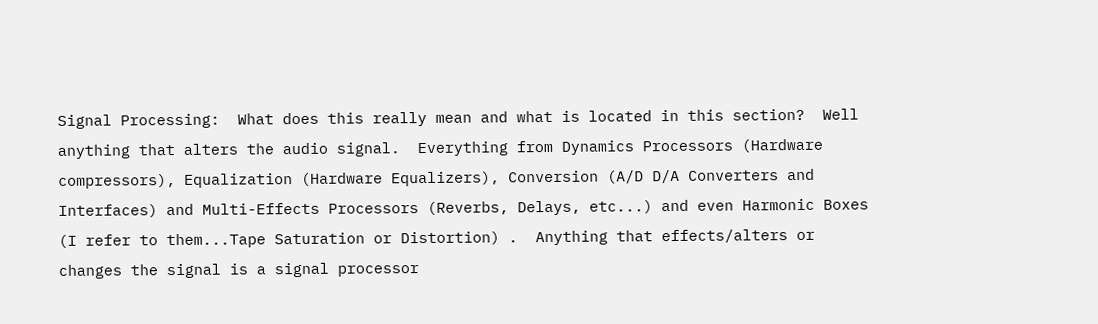Signal Processing:  What does this really mean and what is located in this section?  Well anything that alters the audio signal.  Everything from Dynamics Processors (Hardware compressors), Equalization (Hardware Equalizers), Conversion (A/D D/A Converters and Interfaces) and Multi-Effects Processors (Reverbs, Delays, etc...) and even Harmonic Boxes (I refer to them...Tape Saturation or Distortion) .  Anything that effects/alters or changes the signal is a signal processor